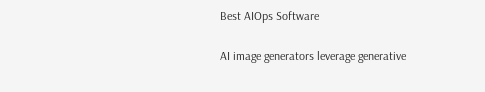Best AIOps Software

AI image generators leverage generative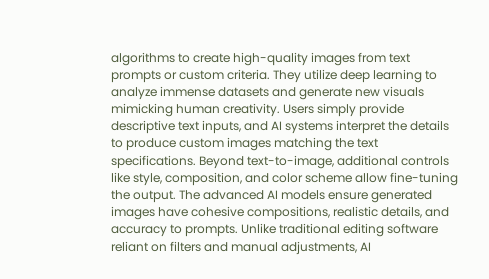algorithms to create high-quality images from text prompts or custom criteria. They utilize deep learning to analyze immense datasets and generate new visuals mimicking human creativity. Users simply provide descriptive text inputs, and AI systems interpret the details to produce custom images matching the text specifications. Beyond text-to-image, additional controls like style, composition, and color scheme allow fine-tuning the output. The advanced AI models ensure generated images have cohesive compositions, realistic details, and accuracy to prompts. Unlike traditional editing software reliant on filters and manual adjustments, AI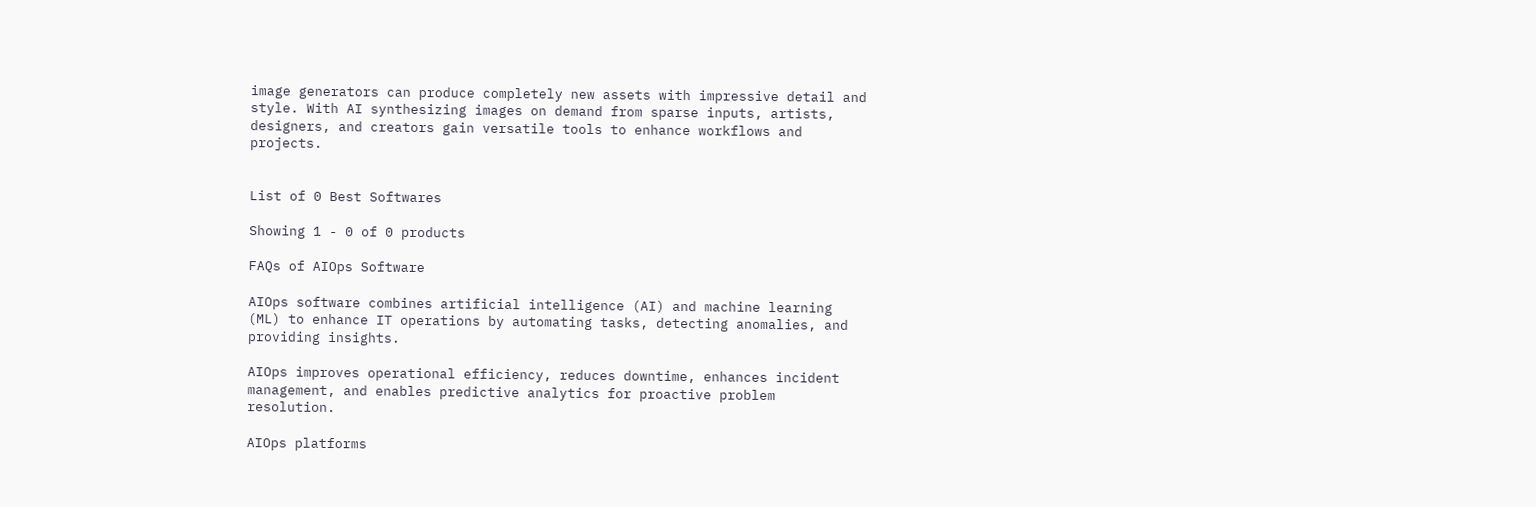image generators can produce completely new assets with impressive detail and style. With AI synthesizing images on demand from sparse inputs, artists, designers, and creators gain versatile tools to enhance workflows and projects.


List of 0 Best Softwares

Showing 1 - 0 of 0 products

FAQs of AIOps Software

AIOps software combines artificial intelligence (AI) and machine learning (ML) to enhance IT operations by automating tasks, detecting anomalies, and providing insights.

AIOps improves operational efficiency, reduces downtime, enhances incident management, and enables predictive analytics for proactive problem resolution.

AIOps platforms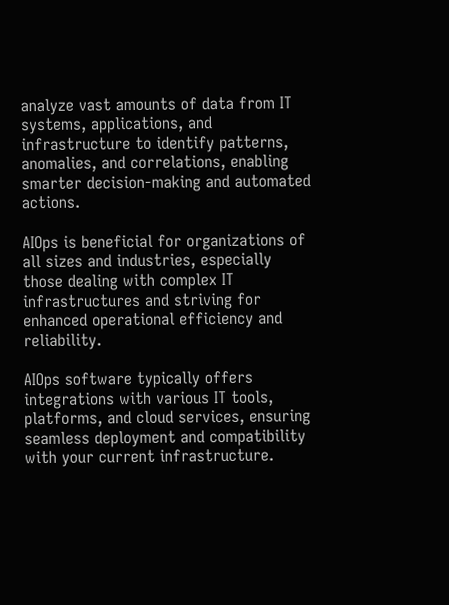analyze vast amounts of data from IT systems, applications, and infrastructure to identify patterns, anomalies, and correlations, enabling smarter decision-making and automated actions.

AIOps is beneficial for organizations of all sizes and industries, especially those dealing with complex IT infrastructures and striving for enhanced operational efficiency and reliability.

AIOps software typically offers integrations with various IT tools, platforms, and cloud services, ensuring seamless deployment and compatibility with your current infrastructure.